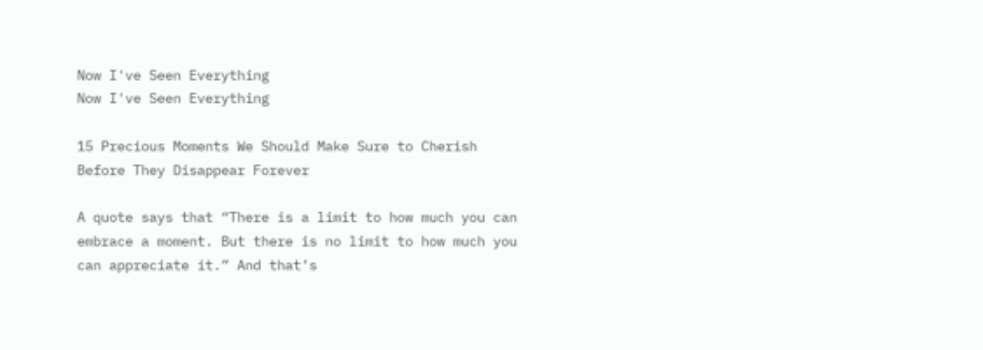Now I've Seen Everything
Now I've Seen Everything

15 Precious Moments We Should Make Sure to Cherish Before They Disappear Forever

A quote says that “There is a limit to how much you can embrace a moment. But there is no limit to how much you can appreciate it.” And that’s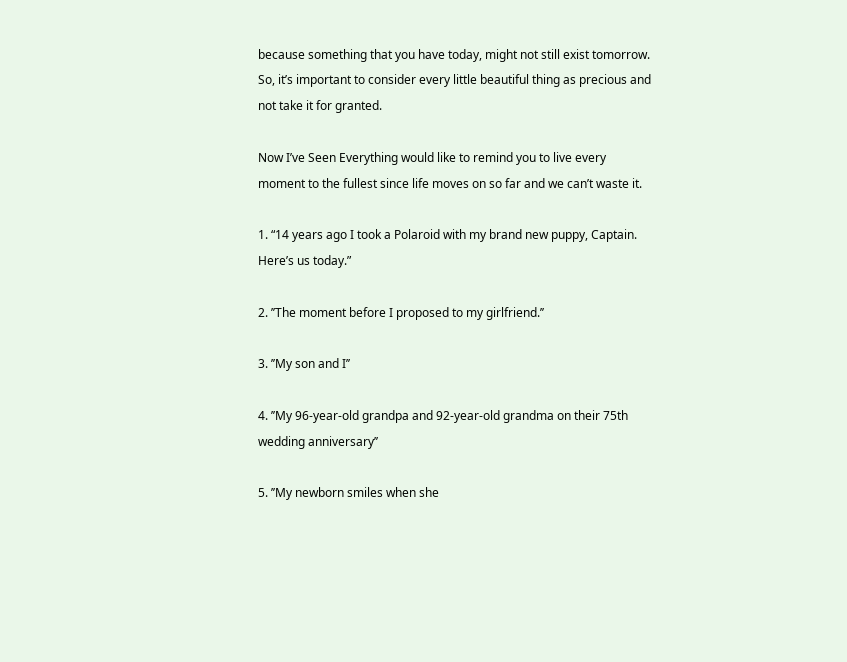because something that you have today, might not still exist tomorrow. So, it’s important to consider every little beautiful thing as precious and not take it for granted.

Now I’ve Seen Everything would like to remind you to live every moment to the fullest since life moves on so far and we can’t waste it.

1. “14 years ago I took a Polaroid with my brand new puppy, Captain. Here’s us today.”

2. ’’The moment before I proposed to my girlfriend.’’

3. ’’My son and I’’

4. ’’My 96-year-old grandpa and 92-year-old grandma on their 75th wedding anniversary’’

5. ’’My newborn smiles when she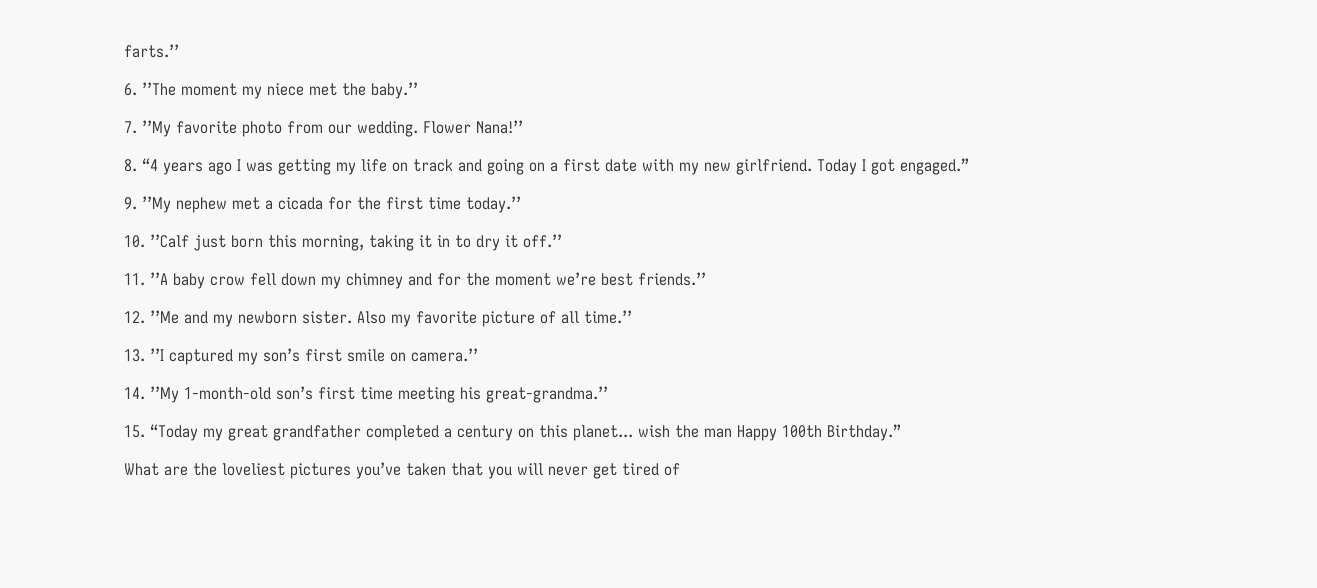farts.’’

6. ’’The moment my niece met the baby.’’

7. ’’My favorite photo from our wedding. Flower Nana!’’

8. “4 years ago I was getting my life on track and going on a first date with my new girlfriend. Today I got engaged.”

9. ’’My nephew met a cicada for the first time today.’’

10. ’’Calf just born this morning, taking it in to dry it off.’’

11. ’’A baby crow fell down my chimney and for the moment we’re best friends.’’

12. ’’Me and my newborn sister. Also my favorite picture of all time.’’

13. ’’I captured my son’s first smile on camera.’’

14. ’’My 1-month-old son’s first time meeting his great-grandma.’’

15. “Today my great grandfather completed a century on this planet... wish the man Happy 100th Birthday.”

What are the loveliest pictures you’ve taken that you will never get tired of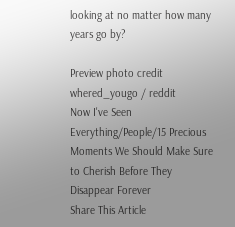looking at no matter how many years go by?

Preview photo credit whered_yougo / reddit
Now I've Seen Everything/People/15 Precious Moments We Should Make Sure to Cherish Before They Disappear Forever
Share This Article